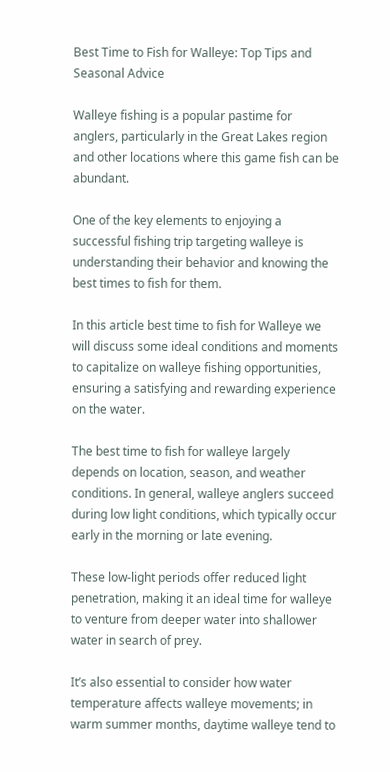Best Time to Fish for Walleye: Top Tips and Seasonal Advice

Walleye fishing is a popular pastime for anglers, particularly in the Great Lakes region and other locations where this game fish can be abundant.

One of the key elements to enjoying a successful fishing trip targeting walleye is understanding their behavior and knowing the best times to fish for them.

In this article best time to fish for Walleye we will discuss some ideal conditions and moments to capitalize on walleye fishing opportunities, ensuring a satisfying and rewarding experience on the water.

The best time to fish for walleye largely depends on location, season, and weather conditions. In general, walleye anglers succeed during low light conditions, which typically occur early in the morning or late evening.

These low-light periods offer reduced light penetration, making it an ideal time for walleye to venture from deeper water into shallower water in search of prey.

It’s also essential to consider how water temperature affects walleye movements; in warm summer months, daytime walleye tend to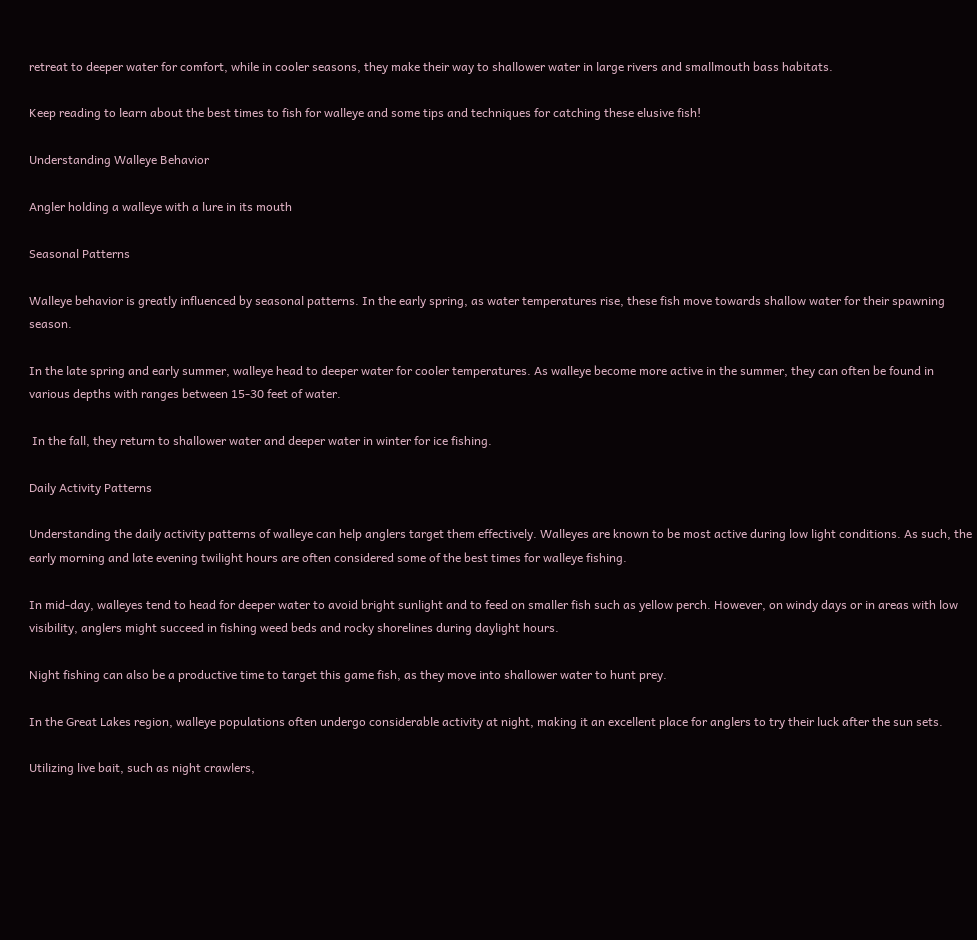retreat to deeper water for comfort, while in cooler seasons, they make their way to shallower water in large rivers and smallmouth bass habitats.

Keep reading to learn about the best times to fish for walleye and some tips and techniques for catching these elusive fish!

Understanding Walleye Behavior

Angler holding a walleye with a lure in its mouth

Seasonal Patterns

Walleye behavior is greatly influenced by seasonal patterns. In the early spring, as water temperatures rise, these fish move towards shallow water for their spawning season.

In the late spring and early summer, walleye head to deeper water for cooler temperatures. As walleye become more active in the summer, they can often be found in various depths with ranges between 15-30 feet of water.

 In the fall, they return to shallower water and deeper water in winter for ice fishing.

Daily Activity Patterns

Understanding the daily activity patterns of walleye can help anglers target them effectively. Walleyes are known to be most active during low light conditions. As such, the early morning and late evening twilight hours are often considered some of the best times for walleye fishing.

In mid-day, walleyes tend to head for deeper water to avoid bright sunlight and to feed on smaller fish such as yellow perch. However, on windy days or in areas with low visibility, anglers might succeed in fishing weed beds and rocky shorelines during daylight hours.

Night fishing can also be a productive time to target this game fish, as they move into shallower water to hunt prey.

In the Great Lakes region, walleye populations often undergo considerable activity at night, making it an excellent place for anglers to try their luck after the sun sets.

Utilizing live bait, such as night crawlers,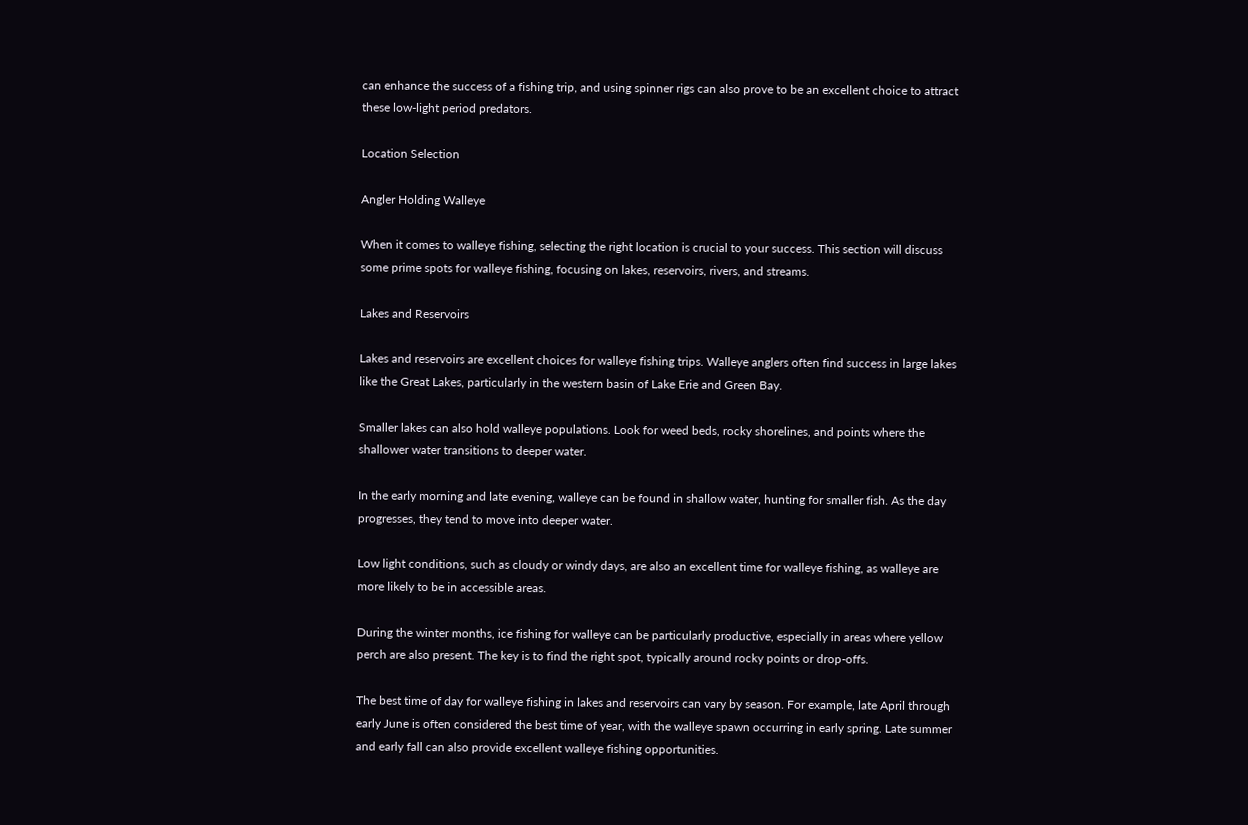can enhance the success of a fishing trip, and using spinner rigs can also prove to be an excellent choice to attract these low-light period predators.

Location Selection

Angler Holding Walleye

When it comes to walleye fishing, selecting the right location is crucial to your success. This section will discuss some prime spots for walleye fishing, focusing on lakes, reservoirs, rivers, and streams.

Lakes and Reservoirs

Lakes and reservoirs are excellent choices for walleye fishing trips. Walleye anglers often find success in large lakes like the Great Lakes, particularly in the western basin of Lake Erie and Green Bay.

Smaller lakes can also hold walleye populations. Look for weed beds, rocky shorelines, and points where the shallower water transitions to deeper water.

In the early morning and late evening, walleye can be found in shallow water, hunting for smaller fish. As the day progresses, they tend to move into deeper water.

Low light conditions, such as cloudy or windy days, are also an excellent time for walleye fishing, as walleye are more likely to be in accessible areas.

During the winter months, ice fishing for walleye can be particularly productive, especially in areas where yellow perch are also present. The key is to find the right spot, typically around rocky points or drop-offs.

The best time of day for walleye fishing in lakes and reservoirs can vary by season. For example, late April through early June is often considered the best time of year, with the walleye spawn occurring in early spring. Late summer and early fall can also provide excellent walleye fishing opportunities.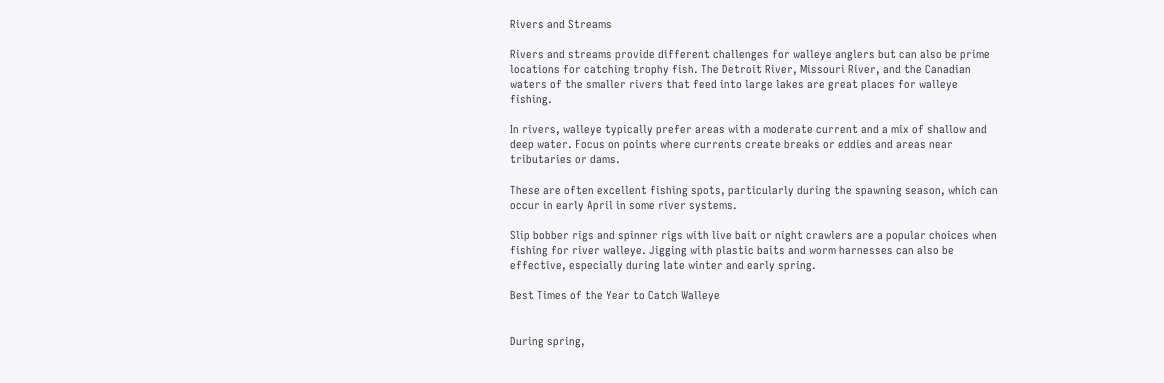Rivers and Streams

Rivers and streams provide different challenges for walleye anglers but can also be prime locations for catching trophy fish. The Detroit River, Missouri River, and the Canadian waters of the smaller rivers that feed into large lakes are great places for walleye fishing.

In rivers, walleye typically prefer areas with a moderate current and a mix of shallow and deep water. Focus on points where currents create breaks or eddies and areas near tributaries or dams.

These are often excellent fishing spots, particularly during the spawning season, which can occur in early April in some river systems.

Slip bobber rigs and spinner rigs with live bait or night crawlers are a popular choices when fishing for river walleye. Jigging with plastic baits and worm harnesses can also be effective, especially during late winter and early spring.

Best Times of the Year to Catch Walleye


During spring,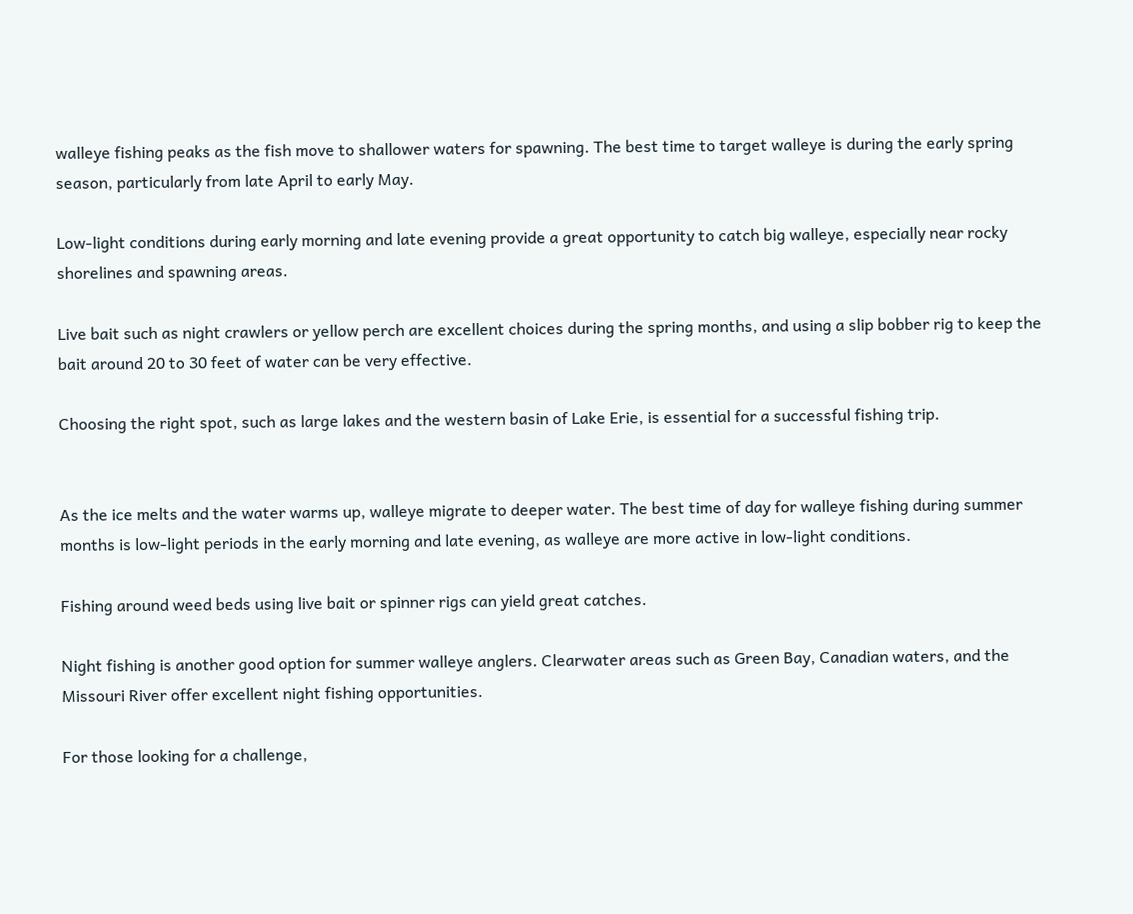walleye fishing peaks as the fish move to shallower waters for spawning. The best time to target walleye is during the early spring season, particularly from late April to early May.

Low-light conditions during early morning and late evening provide a great opportunity to catch big walleye, especially near rocky shorelines and spawning areas.

Live bait such as night crawlers or yellow perch are excellent choices during the spring months, and using a slip bobber rig to keep the bait around 20 to 30 feet of water can be very effective.

Choosing the right spot, such as large lakes and the western basin of Lake Erie, is essential for a successful fishing trip.


As the ice melts and the water warms up, walleye migrate to deeper water. The best time of day for walleye fishing during summer months is low-light periods in the early morning and late evening, as walleye are more active in low-light conditions.

Fishing around weed beds using live bait or spinner rigs can yield great catches.

Night fishing is another good option for summer walleye anglers. Clearwater areas such as Green Bay, Canadian waters, and the Missouri River offer excellent night fishing opportunities.

For those looking for a challenge,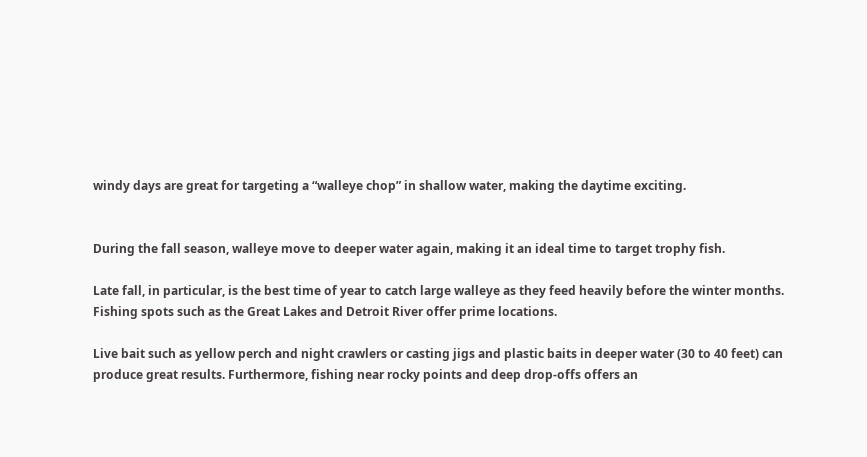windy days are great for targeting a “walleye chop” in shallow water, making the daytime exciting.


During the fall season, walleye move to deeper water again, making it an ideal time to target trophy fish.

Late fall, in particular, is the best time of year to catch large walleye as they feed heavily before the winter months. Fishing spots such as the Great Lakes and Detroit River offer prime locations.

Live bait such as yellow perch and night crawlers or casting jigs and plastic baits in deeper water (30 to 40 feet) can produce great results. Furthermore, fishing near rocky points and deep drop-offs offers an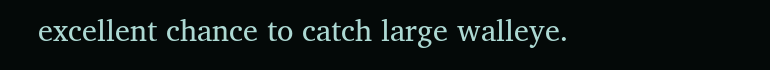excellent chance to catch large walleye.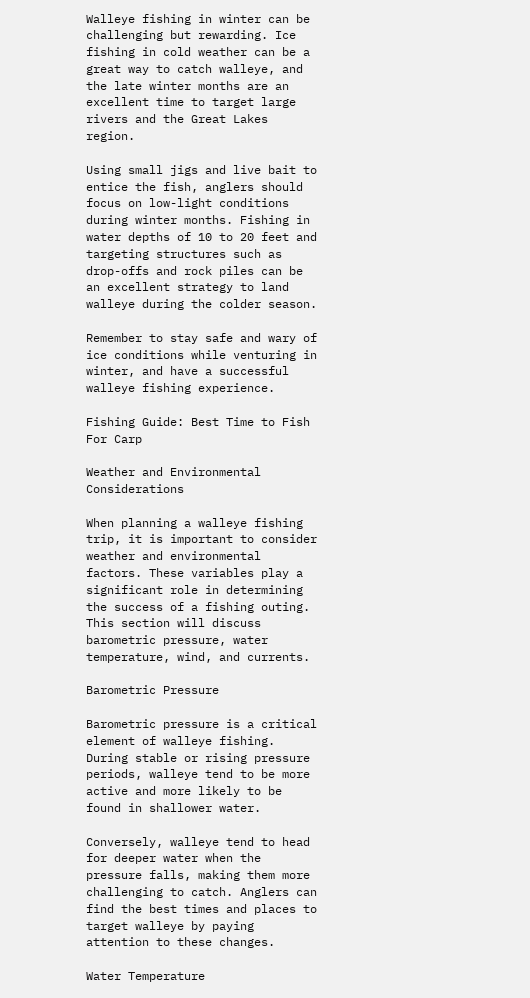Walleye fishing in winter can be challenging but rewarding. Ice fishing in cold weather can be a great way to catch walleye, and the late winter months are an excellent time to target large rivers and the Great Lakes region.

Using small jigs and live bait to entice the fish, anglers should focus on low-light conditions during winter months. Fishing in water depths of 10 to 20 feet and targeting structures such as drop-offs and rock piles can be an excellent strategy to land walleye during the colder season.

Remember to stay safe and wary of ice conditions while venturing in winter, and have a successful walleye fishing experience.

Fishing Guide: Best Time to Fish For Carp

Weather and Environmental Considerations

When planning a walleye fishing trip, it is important to consider weather and environmental factors. These variables play a significant role in determining the success of a fishing outing. This section will discuss barometric pressure, water temperature, wind, and currents.

Barometric Pressure

Barometric pressure is a critical element of walleye fishing. During stable or rising pressure periods, walleye tend to be more active and more likely to be found in shallower water.

Conversely, walleye tend to head for deeper water when the pressure falls, making them more challenging to catch. Anglers can find the best times and places to target walleye by paying attention to these changes.

Water Temperature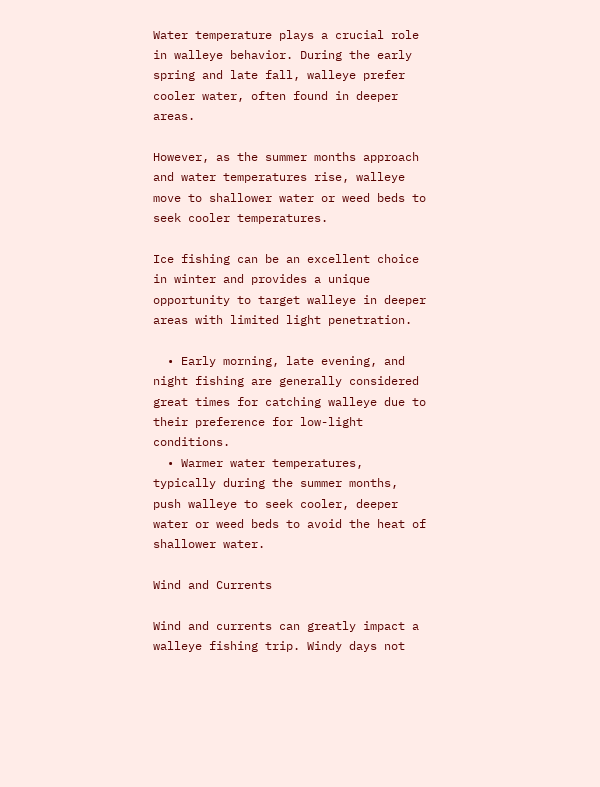Water temperature plays a crucial role in walleye behavior. During the early spring and late fall, walleye prefer cooler water, often found in deeper areas.

However, as the summer months approach and water temperatures rise, walleye move to shallower water or weed beds to seek cooler temperatures.

Ice fishing can be an excellent choice in winter and provides a unique opportunity to target walleye in deeper areas with limited light penetration.

  • Early morning, late evening, and night fishing are generally considered great times for catching walleye due to their preference for low-light conditions.
  • Warmer water temperatures, typically during the summer months, push walleye to seek cooler, deeper water or weed beds to avoid the heat of shallower water.

Wind and Currents

Wind and currents can greatly impact a walleye fishing trip. Windy days not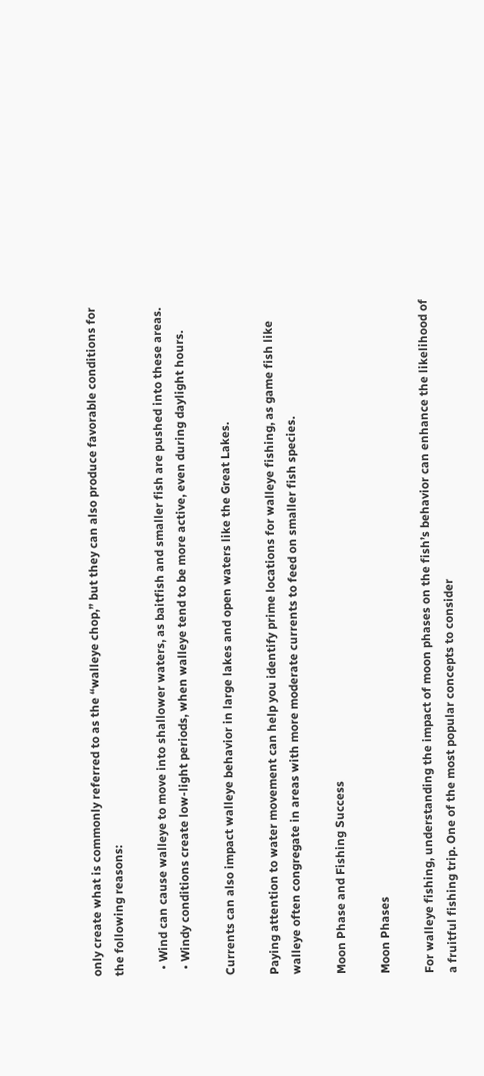only create what is commonly referred to as the “walleye chop,” but they can also produce favorable conditions for the following reasons:

  • Wind can cause walleye to move into shallower waters, as baitfish and smaller fish are pushed into these areas.
  • Windy conditions create low-light periods, when walleye tend to be more active, even during daylight hours.

Currents can also impact walleye behavior in large lakes and open waters like the Great Lakes.

Paying attention to water movement can help you identify prime locations for walleye fishing, as game fish like walleye often congregate in areas with more moderate currents to feed on smaller fish species.

Moon Phase and Fishing Success

Moon Phases

For walleye fishing, understanding the impact of moon phases on the fish’s behavior can enhance the likelihood of a fruitful fishing trip. One of the most popular concepts to consider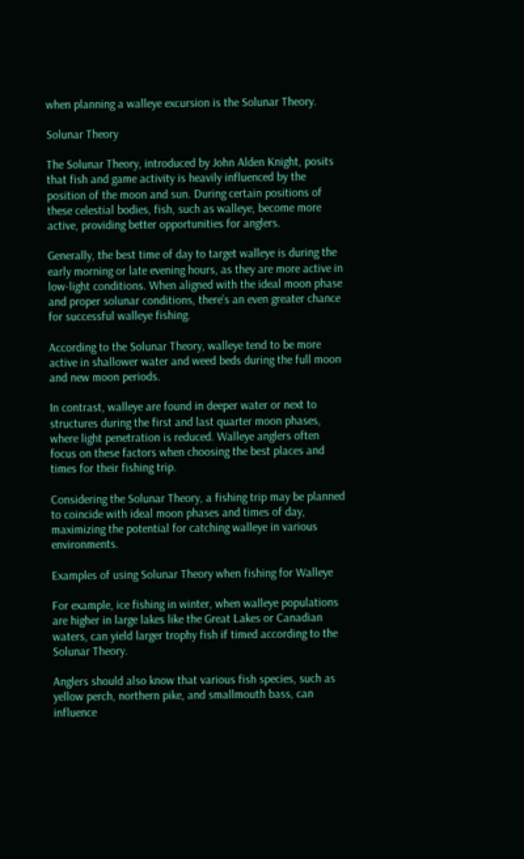when planning a walleye excursion is the Solunar Theory.

Solunar Theory

The Solunar Theory, introduced by John Alden Knight, posits that fish and game activity is heavily influenced by the position of the moon and sun. During certain positions of these celestial bodies, fish, such as walleye, become more active, providing better opportunities for anglers.

Generally, the best time of day to target walleye is during the early morning or late evening hours, as they are more active in low-light conditions. When aligned with the ideal moon phase and proper solunar conditions, there’s an even greater chance for successful walleye fishing.

According to the Solunar Theory, walleye tend to be more active in shallower water and weed beds during the full moon and new moon periods.

In contrast, walleye are found in deeper water or next to structures during the first and last quarter moon phases, where light penetration is reduced. Walleye anglers often focus on these factors when choosing the best places and times for their fishing trip.

Considering the Solunar Theory, a fishing trip may be planned to coincide with ideal moon phases and times of day, maximizing the potential for catching walleye in various environments.

Examples of using Solunar Theory when fishing for Walleye

For example, ice fishing in winter, when walleye populations are higher in large lakes like the Great Lakes or Canadian waters, can yield larger trophy fish if timed according to the Solunar Theory.

Anglers should also know that various fish species, such as yellow perch, northern pike, and smallmouth bass, can influence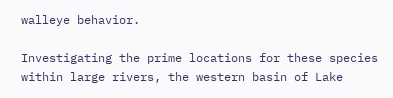walleye behavior.

Investigating the prime locations for these species within large rivers, the western basin of Lake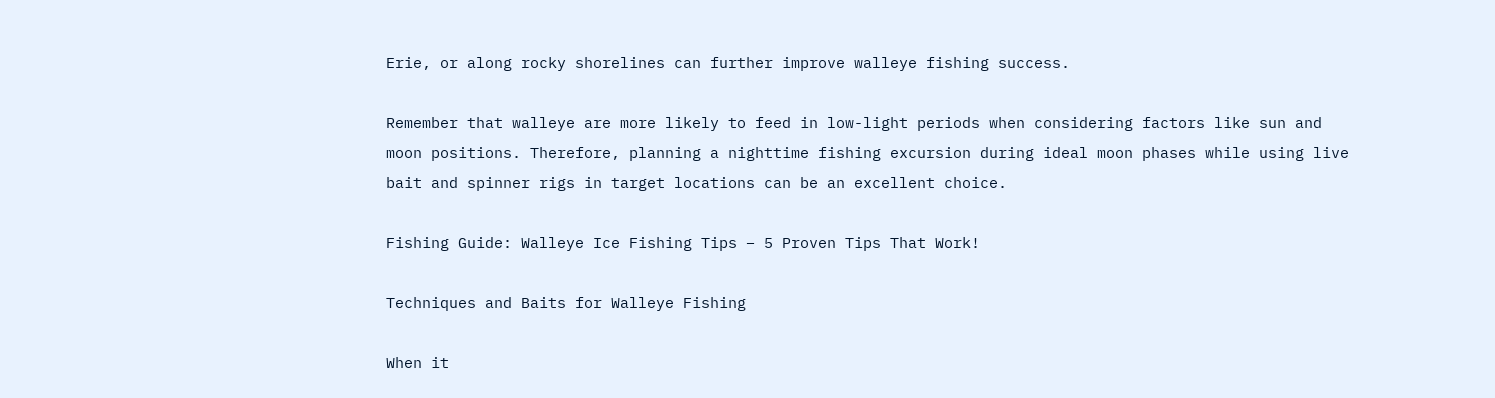Erie, or along rocky shorelines can further improve walleye fishing success.

Remember that walleye are more likely to feed in low-light periods when considering factors like sun and moon positions. Therefore, planning a nighttime fishing excursion during ideal moon phases while using live bait and spinner rigs in target locations can be an excellent choice.

Fishing Guide: Walleye Ice Fishing Tips – 5 Proven Tips That Work!

Techniques and Baits for Walleye Fishing

When it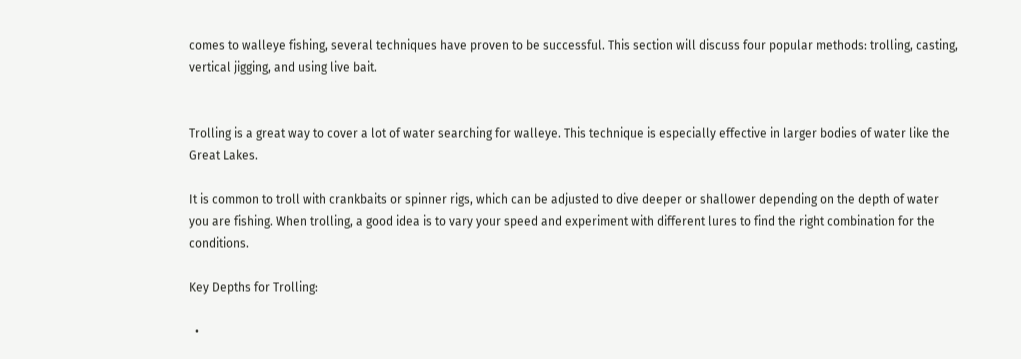comes to walleye fishing, several techniques have proven to be successful. This section will discuss four popular methods: trolling, casting, vertical jigging, and using live bait.


Trolling is a great way to cover a lot of water searching for walleye. This technique is especially effective in larger bodies of water like the Great Lakes.

It is common to troll with crankbaits or spinner rigs, which can be adjusted to dive deeper or shallower depending on the depth of water you are fishing. When trolling, a good idea is to vary your speed and experiment with different lures to find the right combination for the conditions.

Key Depths for Trolling:

  •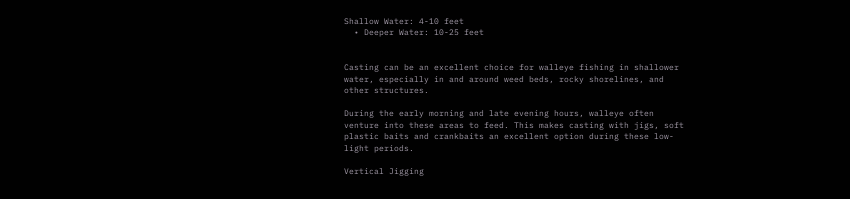Shallow Water: 4-10 feet
  • Deeper Water: 10-25 feet


Casting can be an excellent choice for walleye fishing in shallower water, especially in and around weed beds, rocky shorelines, and other structures.

During the early morning and late evening hours, walleye often venture into these areas to feed. This makes casting with jigs, soft plastic baits and crankbaits an excellent option during these low-light periods.

Vertical Jigging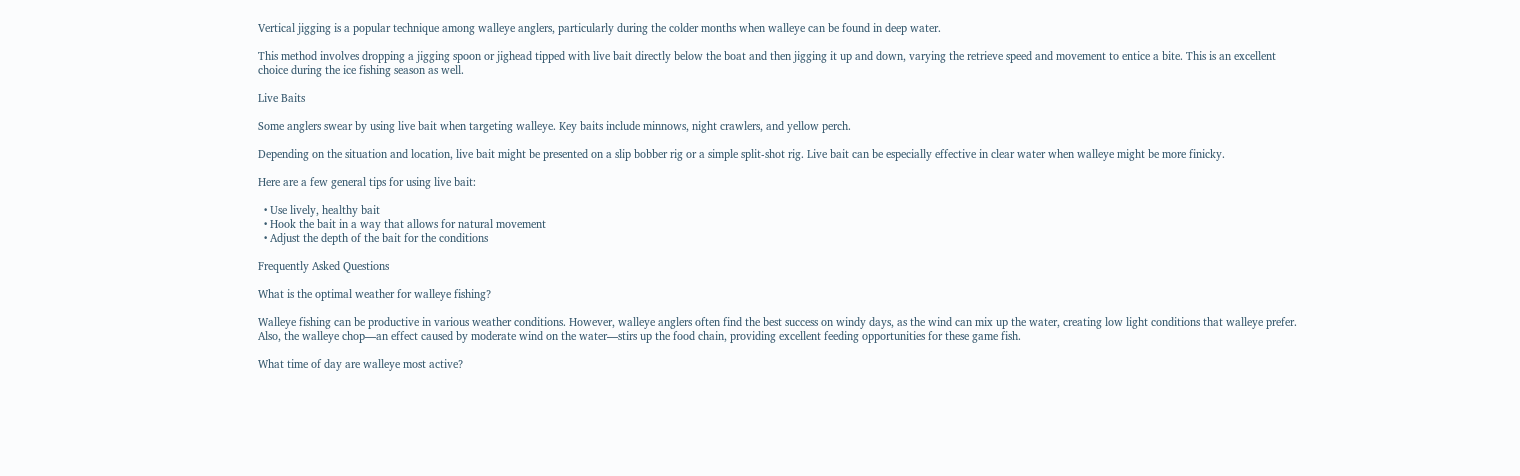Vertical jigging is a popular technique among walleye anglers, particularly during the colder months when walleye can be found in deep water.

This method involves dropping a jigging spoon or jighead tipped with live bait directly below the boat and then jigging it up and down, varying the retrieve speed and movement to entice a bite. This is an excellent choice during the ice fishing season as well.

Live Baits

Some anglers swear by using live bait when targeting walleye. Key baits include minnows, night crawlers, and yellow perch.

Depending on the situation and location, live bait might be presented on a slip bobber rig or a simple split-shot rig. Live bait can be especially effective in clear water when walleye might be more finicky.

Here are a few general tips for using live bait:

  • Use lively, healthy bait
  • Hook the bait in a way that allows for natural movement
  • Adjust the depth of the bait for the conditions

Frequently Asked Questions

What is the optimal weather for walleye fishing?

Walleye fishing can be productive in various weather conditions. However, walleye anglers often find the best success on windy days, as the wind can mix up the water, creating low light conditions that walleye prefer. Also, the walleye chop—an effect caused by moderate wind on the water—stirs up the food chain, providing excellent feeding opportunities for these game fish.

What time of day are walleye most active?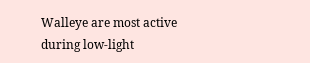Walleye are most active during low-light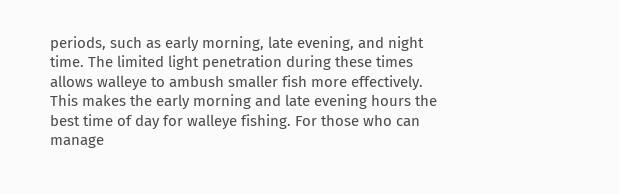periods, such as early morning, late evening, and night time. The limited light penetration during these times allows walleye to ambush smaller fish more effectively. This makes the early morning and late evening hours the best time of day for walleye fishing. For those who can manage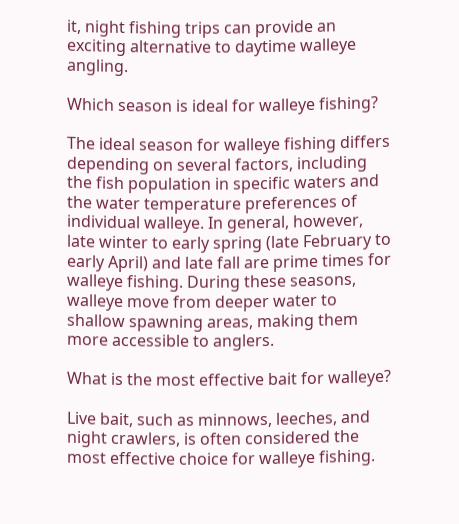it, night fishing trips can provide an exciting alternative to daytime walleye angling.

Which season is ideal for walleye fishing?

The ideal season for walleye fishing differs depending on several factors, including the fish population in specific waters and the water temperature preferences of individual walleye. In general, however, late winter to early spring (late February to early April) and late fall are prime times for walleye fishing. During these seasons, walleye move from deeper water to shallow spawning areas, making them more accessible to anglers.

What is the most effective bait for walleye?

Live bait, such as minnows, leeches, and night crawlers, is often considered the most effective choice for walleye fishing.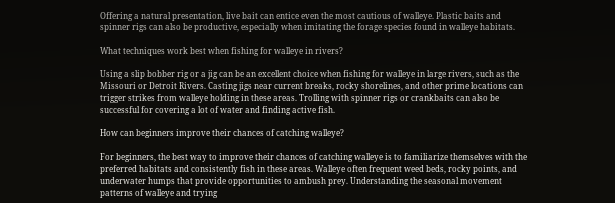Offering a natural presentation, live bait can entice even the most cautious of walleye. Plastic baits and spinner rigs can also be productive, especially when imitating the forage species found in walleye habitats.

What techniques work best when fishing for walleye in rivers?

Using a slip bobber rig or a jig can be an excellent choice when fishing for walleye in large rivers, such as the Missouri or Detroit Rivers. Casting jigs near current breaks, rocky shorelines, and other prime locations can trigger strikes from walleye holding in these areas. Trolling with spinner rigs or crankbaits can also be successful for covering a lot of water and finding active fish.

How can beginners improve their chances of catching walleye?

For beginners, the best way to improve their chances of catching walleye is to familiarize themselves with the preferred habitats and consistently fish in these areas. Walleye often frequent weed beds, rocky points, and underwater humps that provide opportunities to ambush prey. Understanding the seasonal movement patterns of walleye and trying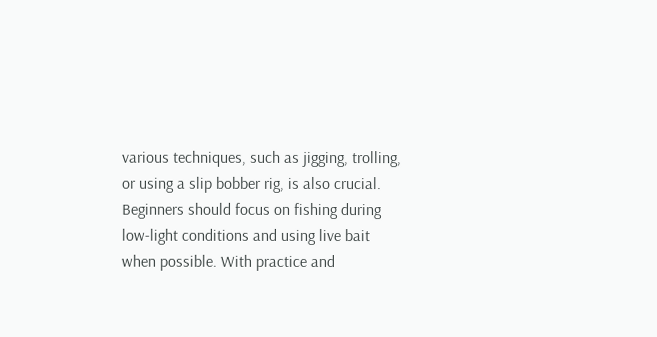various techniques, such as jigging, trolling, or using a slip bobber rig, is also crucial. Beginners should focus on fishing during low-light conditions and using live bait when possible. With practice and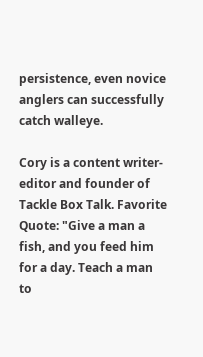persistence, even novice anglers can successfully catch walleye.

Cory is a content writer-editor and founder of Tackle Box Talk. Favorite Quote: "Give a man a fish, and you feed him for a day. Teach a man to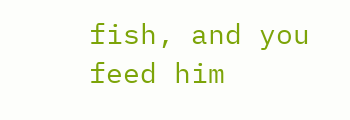fish, and you feed him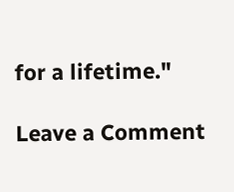for a lifetime."

Leave a Comment